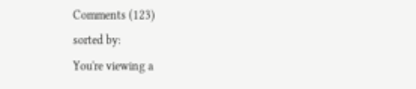Comments (123)
sorted by:
You're viewing a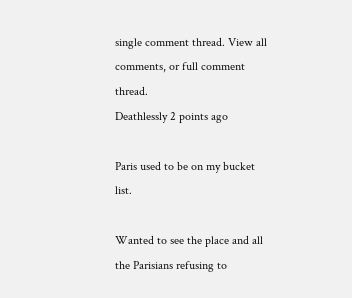single comment thread. View all comments, or full comment thread.
Deathlessly 2 points ago

Paris used to be on my bucket list.

Wanted to see the place and all the Parisians refusing to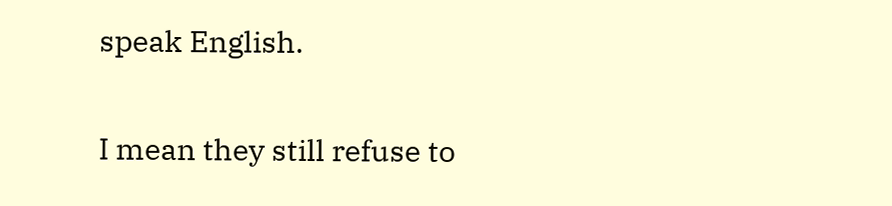speak English.

I mean they still refuse to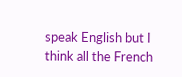speak English but I think all the French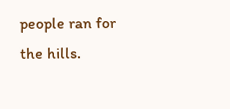people ran for the hills.